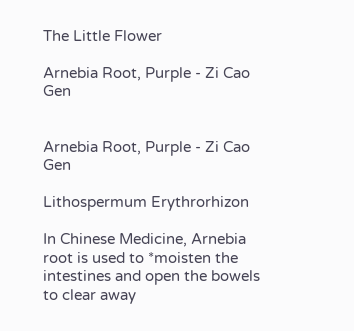The Little Flower

Arnebia Root, Purple - Zi Cao Gen


Arnebia Root, Purple - Zi Cao Gen

Lithospermum Erythrorhizon

In Chinese Medicine, Arnebia root is used to *moisten the intestines and open the bowels to clear away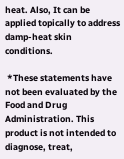heat. Also, It can be applied topically to address damp-heat skin conditions.

 *These statements have not been evaluated by the Food and Drug Administration. This product is not intended to diagnose, treat,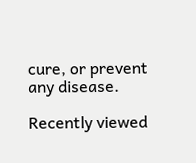cure, or prevent any disease.

Recently viewed